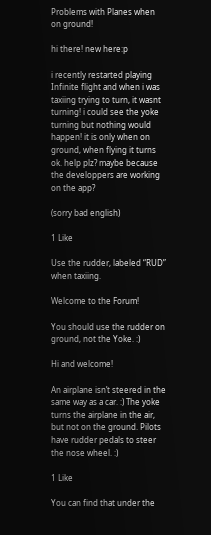Problems with Planes when on ground!

hi there! new here:p

i recently restarted playing Infinite flight and when i was taxiing trying to turn, it wasnt turning! i could see the yoke turning but nothing would happen! it is only when on ground, when flying it turns ok. help plz? maybe because the developpers are working on the app?

(sorry bad english)

1 Like

Use the rudder, labeled “RUD” when taxiing.

Welcome to the Forum!

You should use the rudder on ground, not the Yoke. :)

Hi and welcome!

An airplane isn’t steered in the same way as a car. :) The yoke turns the airplane in the air, but not on the ground. Pilots have rudder pedals to steer the nose wheel. :)

1 Like

You can find that under the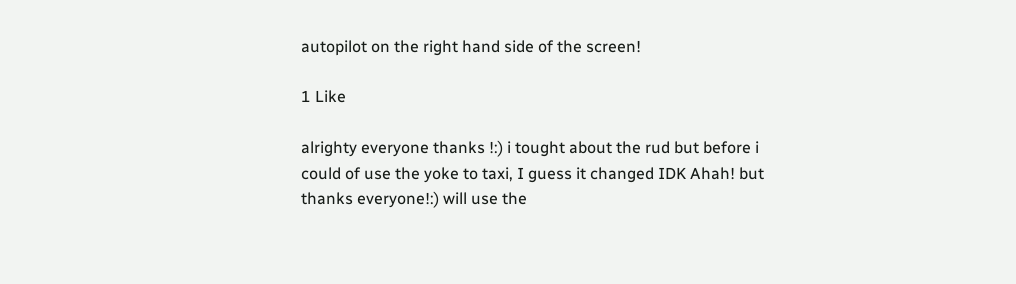autopilot on the right hand side of the screen!

1 Like

alrighty everyone thanks !:) i tought about the rud but before i could of use the yoke to taxi, I guess it changed IDK Ahah! but thanks everyone!:) will use the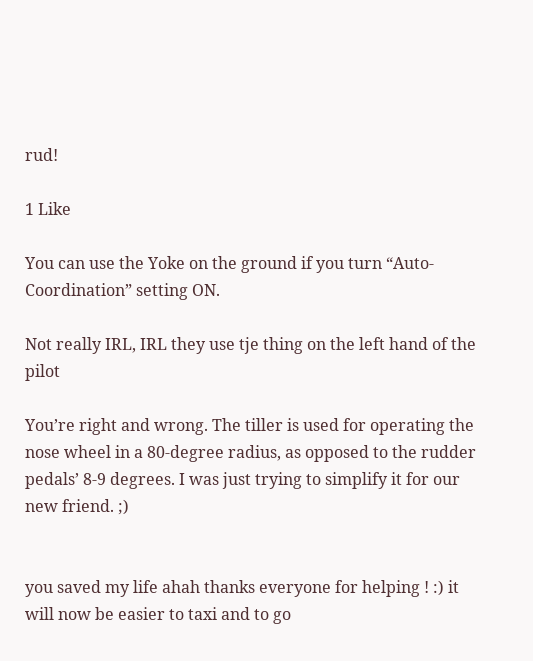rud!

1 Like

You can use the Yoke on the ground if you turn “Auto-Coordination” setting ON.

Not really IRL, IRL they use tje thing on the left hand of the pilot

You’re right and wrong. The tiller is used for operating the nose wheel in a 80-degree radius, as opposed to the rudder pedals’ 8-9 degrees. I was just trying to simplify it for our new friend. ;)


you saved my life ahah thanks everyone for helping ! :) it will now be easier to taxi and to go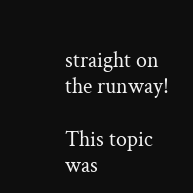straight on the runway!

This topic was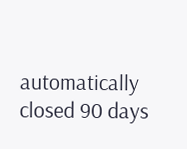automatically closed 90 days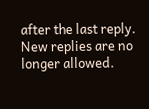after the last reply. New replies are no longer allowed.